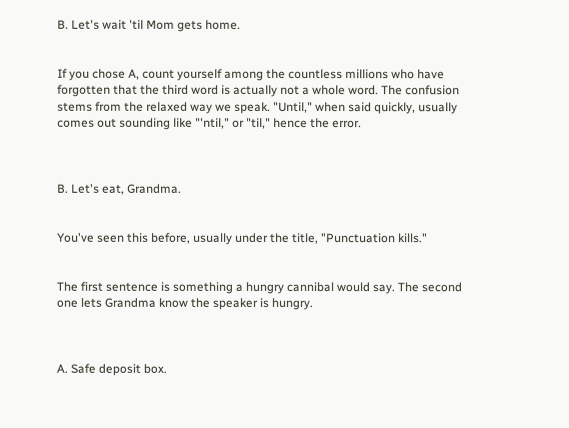B. Let's wait 'til Mom gets home.


If you chose A, count yourself among the countless millions who have forgotten that the third word is actually not a whole word. The confusion stems from the relaxed way we speak. "Until," when said quickly, usually comes out sounding like "'ntil," or "til," hence the error.



B. Let's eat, Grandma.


You've seen this before, usually under the title, "Punctuation kills."


The first sentence is something a hungry cannibal would say. The second one lets Grandma know the speaker is hungry.



A. Safe deposit box.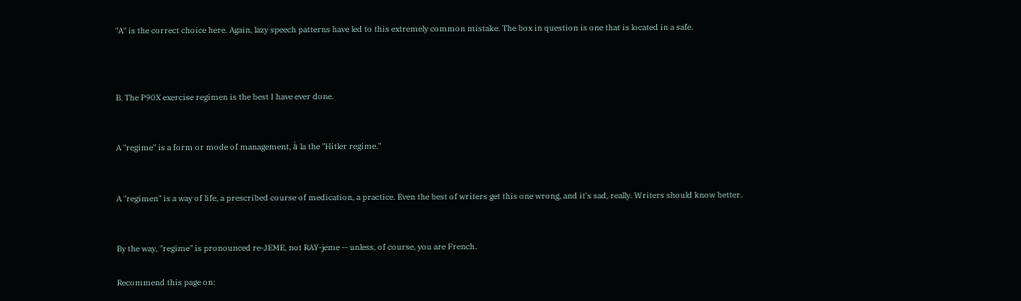"A" is the correct choice here. Again, lazy speech patterns have led to this extremely common mistake. The box in question is one that is located in a safe.



B. The P90X exercise regimen is the best I have ever done.


A "regime" is a form or mode of management, à la the "Hitler regime."


A "regimen" is a way of life, a prescribed course of medication, a practice. Even the best of writers get this one wrong, and it's sad, really. Writers should know better.


By the way, "regime" is pronounced re-JEME, not RAY-jeme -- unless, of course, you are French.

Recommend this page on: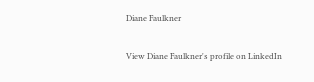Diane Faulkner

View Diane Faulkner's profile on LinkedIn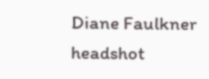Diane Faulkner headshot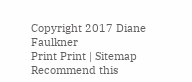Copyright 2017 Diane Faulkner
Print Print | Sitemap Recommend this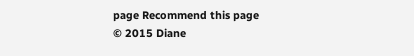page Recommend this page
© 2015 Diane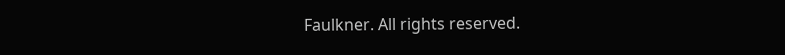Faulkner. All rights reserved.